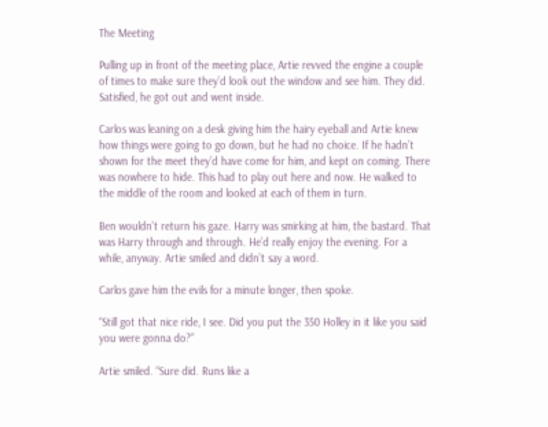The Meeting

Pulling up in front of the meeting place, Artie revved the engine a couple of times to make sure they’d look out the window and see him. They did. Satisfied, he got out and went inside.

Carlos was leaning on a desk giving him the hairy eyeball and Artie knew how things were going to go down, but he had no choice. If he hadn’t shown for the meet they’d have come for him, and kept on coming. There was nowhere to hide. This had to play out here and now. He walked to the middle of the room and looked at each of them in turn.

Ben wouldn’t return his gaze. Harry was smirking at him, the bastard. That was Harry through and through. He’d really enjoy the evening. For a while, anyway. Artie smiled and didn’t say a word.

Carlos gave him the evils for a minute longer, then spoke.

“Still got that nice ride, I see. Did you put the 350 Holley in it like you said you were gonna do?”

Artie smiled. “Sure did. Runs like a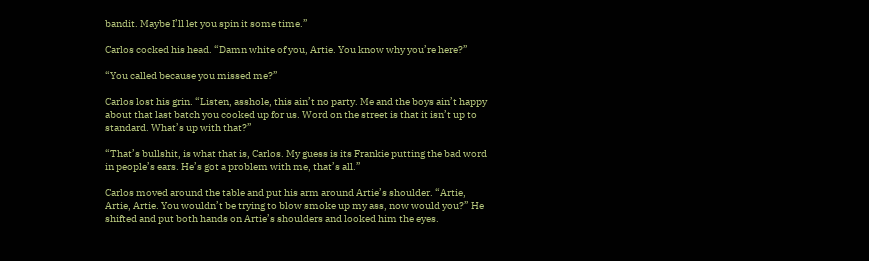bandit. Maybe I’ll let you spin it some time.”

Carlos cocked his head. “Damn white of you, Artie. You know why you’re here?”

“You called because you missed me?”

Carlos lost his grin. “Listen, asshole, this ain’t no party. Me and the boys ain’t happy about that last batch you cooked up for us. Word on the street is that it isn’t up to standard. What’s up with that?”

“That’s bullshit, is what that is, Carlos. My guess is its Frankie putting the bad word in people’s ears. He’s got a problem with me, that’s all.”

Carlos moved around the table and put his arm around Artie’s shoulder. “Artie, Artie, Artie. You wouldn’t be trying to blow smoke up my ass, now would you?” He shifted and put both hands on Artie’s shoulders and looked him the eyes.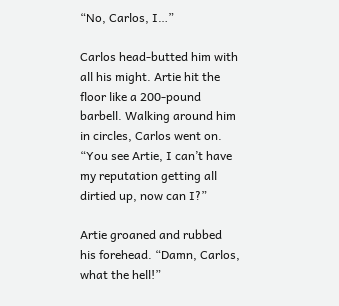“No, Carlos, I…”

Carlos head-butted him with all his might. Artie hit the floor like a 200-pound barbell. Walking around him in circles, Carlos went on. “You see Artie, I can’t have my reputation getting all dirtied up, now can I?”

Artie groaned and rubbed his forehead. “Damn, Carlos, what the hell!”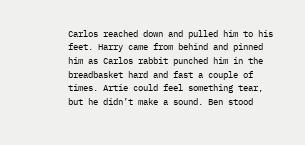Carlos reached down and pulled him to his feet. Harry came from behind and pinned him as Carlos rabbit punched him in the breadbasket hard and fast a couple of times. Artie could feel something tear, but he didn’t make a sound. Ben stood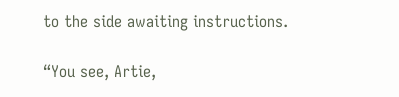to the side awaiting instructions.

“You see, Artie,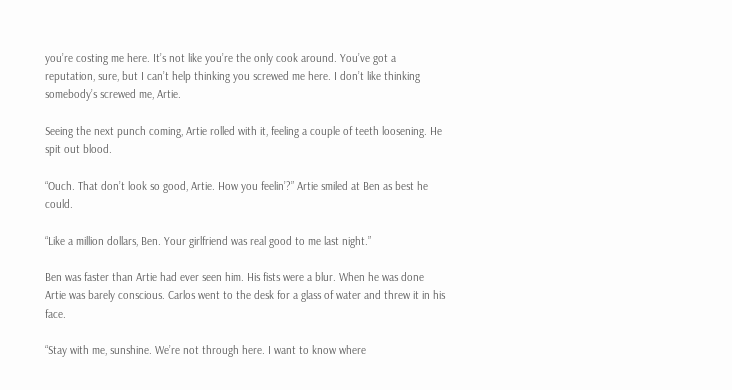you’re costing me here. It’s not like you’re the only cook around. You’ve got a reputation, sure, but I can’t help thinking you screwed me here. I don’t like thinking somebody’s screwed me, Artie.

Seeing the next punch coming, Artie rolled with it, feeling a couple of teeth loosening. He spit out blood.

“Ouch. That don’t look so good, Artie. How you feelin’?” Artie smiled at Ben as best he could.

“Like a million dollars, Ben. Your girlfriend was real good to me last night.”

Ben was faster than Artie had ever seen him. His fists were a blur. When he was done Artie was barely conscious. Carlos went to the desk for a glass of water and threw it in his face.

“Stay with me, sunshine. We’re not through here. I want to know where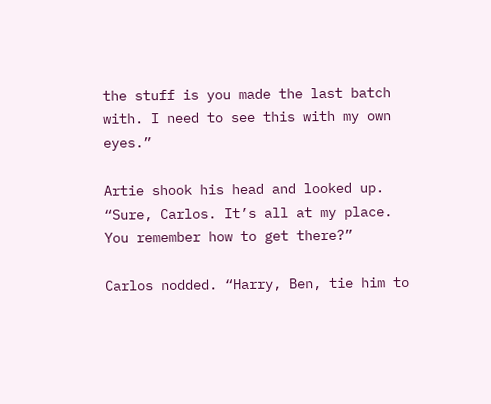the stuff is you made the last batch with. I need to see this with my own eyes.”

Artie shook his head and looked up. “Sure, Carlos. It’s all at my place. You remember how to get there?”

Carlos nodded. “Harry, Ben, tie him to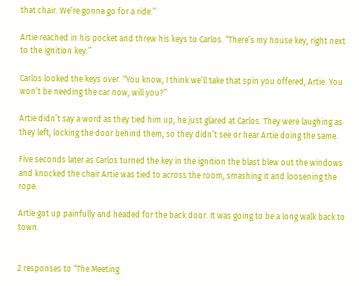that chair. We’re gonna go for a ride.”

Artie reached in his pocket and threw his keys to Carlos. “There’s my house key, right next to the ignition key.”

Carlos looked the keys over. “You know, I think we’ll take that spin you offered, Artie. You won’t be needing the car now, will you?”

Artie didn’t say a word as they tied him up, he just glared at Carlos. They were laughing as they left, locking the door behind them, so they didn’t see or hear Artie doing the same.

Five seconds later as Carlos turned the key in the ignition the blast blew out the windows and knocked the chair Artie was tied to across the room, smashing it and loosening the rope.

Artie got up painfully and headed for the back door. It was going to be a long walk back to town.


2 responses to “The Meeting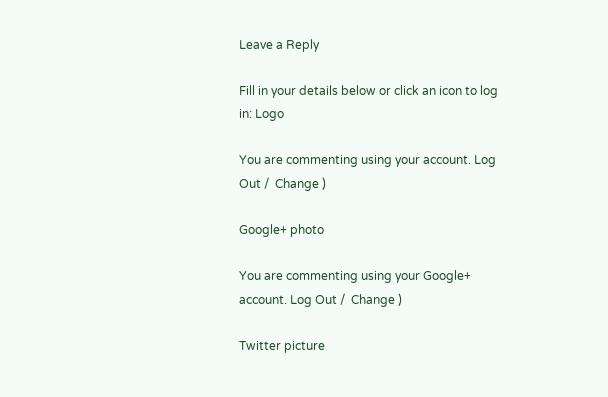Leave a Reply

Fill in your details below or click an icon to log in: Logo

You are commenting using your account. Log Out /  Change )

Google+ photo

You are commenting using your Google+ account. Log Out /  Change )

Twitter picture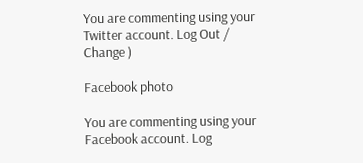You are commenting using your Twitter account. Log Out /  Change )

Facebook photo

You are commenting using your Facebook account. Log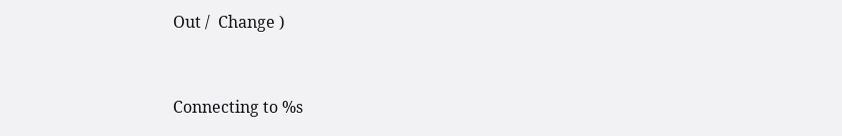Out /  Change )


Connecting to %s